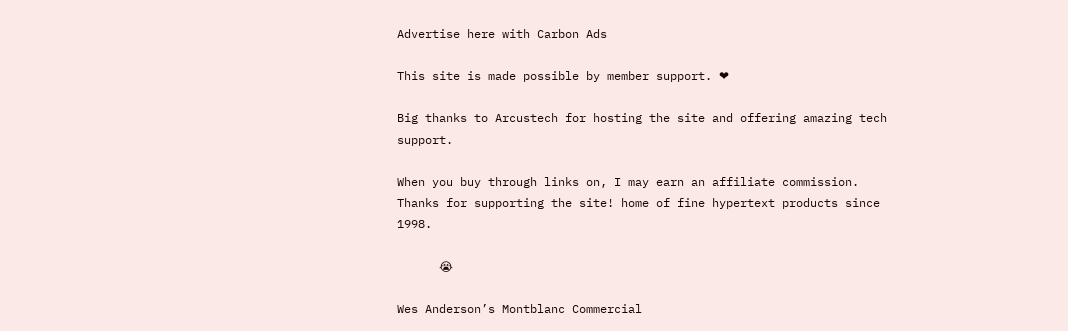Advertise here with Carbon Ads

This site is made possible by member support. ❤

Big thanks to Arcustech for hosting the site and offering amazing tech support.

When you buy through links on, I may earn an affiliate commission. Thanks for supporting the site! home of fine hypertext products since 1998.

      😭

Wes Anderson’s Montblanc Commercial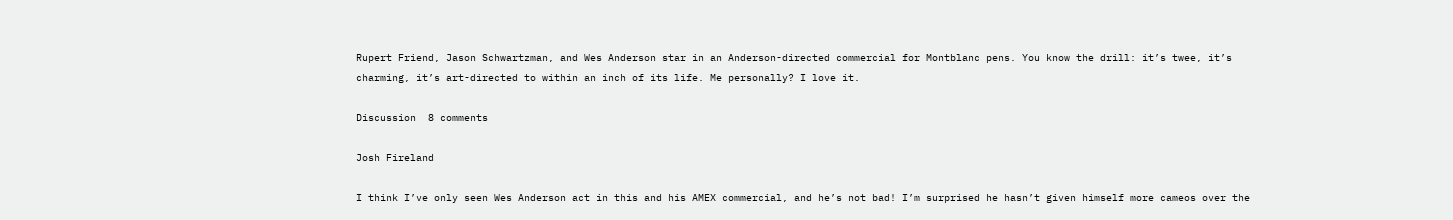Rupert Friend, Jason Schwartzman, and Wes Anderson star in an Anderson-directed commercial for Montblanc pens. You know the drill: it’s twee, it’s charming, it’s art-directed to within an inch of its life. Me personally? I love it.

Discussion  8 comments

Josh Fireland

I think I’ve only seen Wes Anderson act in this and his AMEX commercial, and he’s not bad! I’m surprised he hasn’t given himself more cameos over the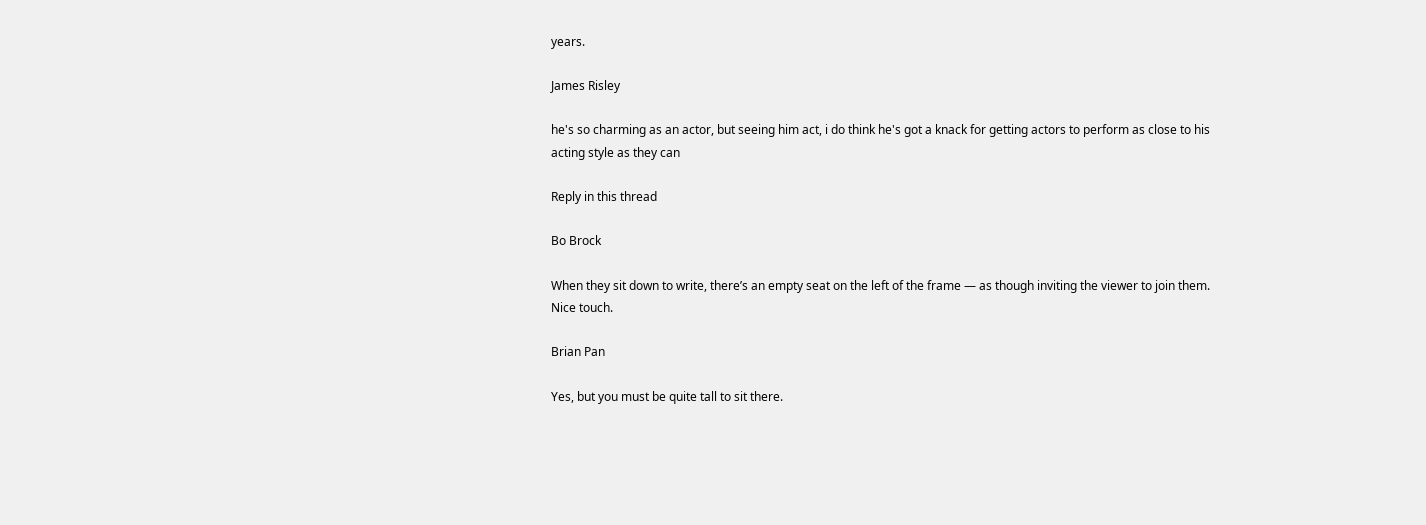years.

James Risley

he's so charming as an actor, but seeing him act, i do think he's got a knack for getting actors to perform as close to his acting style as they can

Reply in this thread

Bo Brock

When they sit down to write, there’s an empty seat on the left of the frame — as though inviting the viewer to join them. Nice touch.

Brian Pan

Yes, but you must be quite tall to sit there.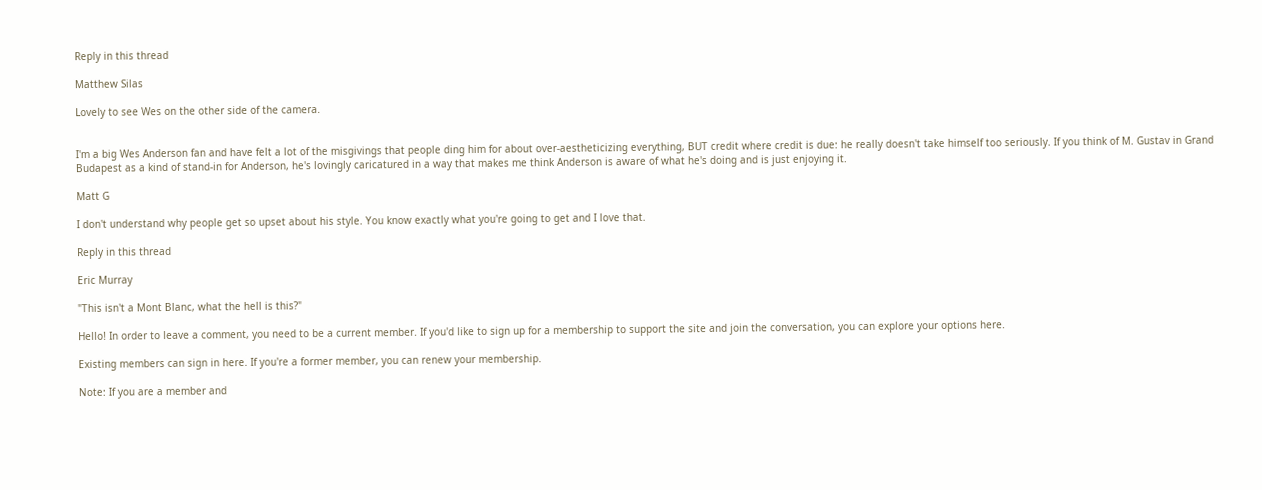Reply in this thread

Matthew Silas

Lovely to see Wes on the other side of the camera.


I'm a big Wes Anderson fan and have felt a lot of the misgivings that people ding him for about over-aestheticizing everything, BUT credit where credit is due: he really doesn't take himself too seriously. If you think of M. Gustav in Grand Budapest as a kind of stand-in for Anderson, he's lovingly caricatured in a way that makes me think Anderson is aware of what he's doing and is just enjoying it.

Matt G

I don't understand why people get so upset about his style. You know exactly what you're going to get and I love that.

Reply in this thread

Eric Murray

"This isn't a Mont Blanc, what the hell is this?"

Hello! In order to leave a comment, you need to be a current member. If you'd like to sign up for a membership to support the site and join the conversation, you can explore your options here.

Existing members can sign in here. If you're a former member, you can renew your membership.

Note: If you are a member and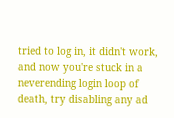tried to log in, it didn't work, and now you're stuck in a neverending login loop of death, try disabling any ad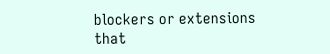blockers or extensions that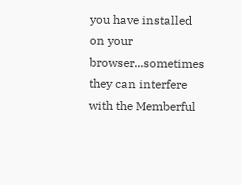you have installed on your browser...sometimes they can interfere with the Memberful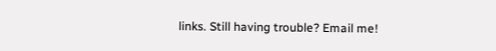links. Still having trouble? Email me!